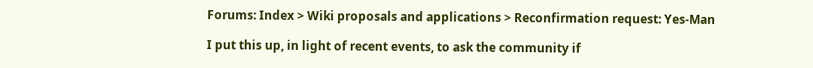Forums: Index > Wiki proposals and applications > Reconfirmation request: Yes-Man

I put this up, in light of recent events, to ask the community if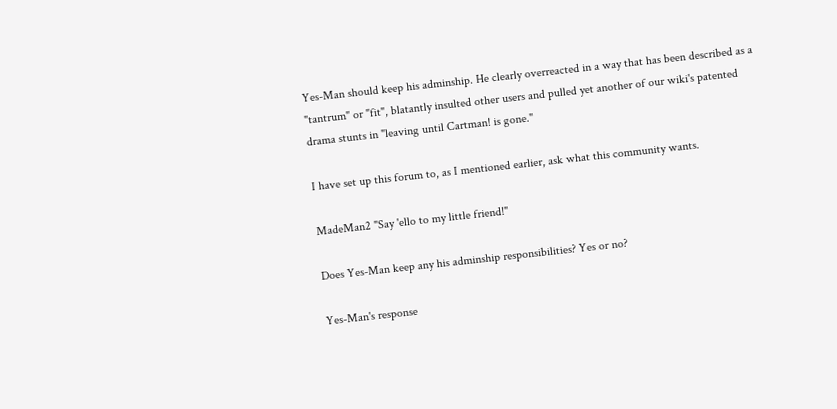Yes-Man should keep his adminship. He clearly overreacted in a way that has been described as a "tantrum" or "fit", blatantly insulted other users and pulled yet another of our wiki's patented drama stunts in "leaving until Cartman! is gone."

I have set up this forum to, as I mentioned earlier, ask what this community wants.

MadeMan2 "Say 'ello to my little friend!"

Does Yes-Man keep any his adminship responsibilities? Yes or no?

Yes-Man's response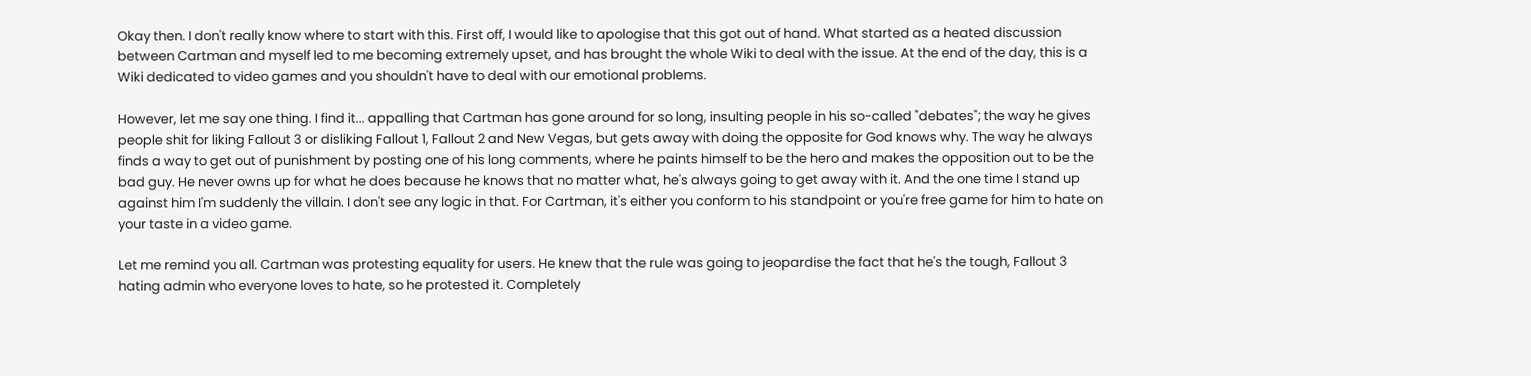Okay then. I don't really know where to start with this. First off, I would like to apologise that this got out of hand. What started as a heated discussion between Cartman and myself led to me becoming extremely upset, and has brought the whole Wiki to deal with the issue. At the end of the day, this is a Wiki dedicated to video games and you shouldn't have to deal with our emotional problems.

However, let me say one thing. I find it... appalling that Cartman has gone around for so long, insulting people in his so-called "debates"; the way he gives people shit for liking Fallout 3 or disliking Fallout 1, Fallout 2 and New Vegas, but gets away with doing the opposite for God knows why. The way he always finds a way to get out of punishment by posting one of his long comments, where he paints himself to be the hero and makes the opposition out to be the bad guy. He never owns up for what he does because he knows that no matter what, he's always going to get away with it. And the one time I stand up against him I'm suddenly the villain. I don't see any logic in that. For Cartman, it's either you conform to his standpoint or you're free game for him to hate on your taste in a video game.

Let me remind you all. Cartman was protesting equality for users. He knew that the rule was going to jeopardise the fact that he's the tough, Fallout 3 hating admin who everyone loves to hate, so he protested it. Completely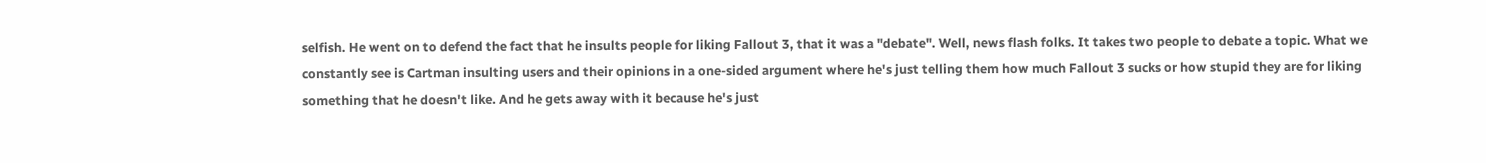selfish. He went on to defend the fact that he insults people for liking Fallout 3, that it was a "debate". Well, news flash folks. It takes two people to debate a topic. What we constantly see is Cartman insulting users and their opinions in a one-sided argument where he's just telling them how much Fallout 3 sucks or how stupid they are for liking something that he doesn't like. And he gets away with it because he's just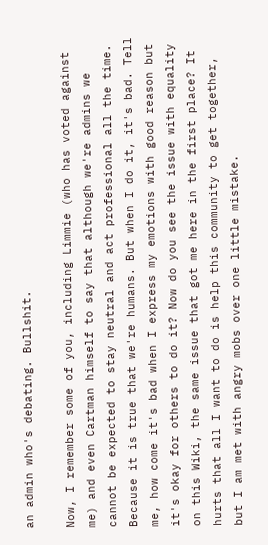an admin who's debating. Bullshit.

Now, I remember some of you, including Limmie (who has voted against me) and even Cartman himself to say that although we're admins we cannot be expected to stay neutral and act professional all the time. Because it is true that we're humans. But when I do it, it's bad. Tell me, how come it's bad when I express my emotions with good reason but it's okay for others to do it? Now do you see the issue with equality on this Wiki, the same issue that got me here in the first place? It hurts that all I want to do is help this community to get together, but I am met with angry mobs over one little mistake.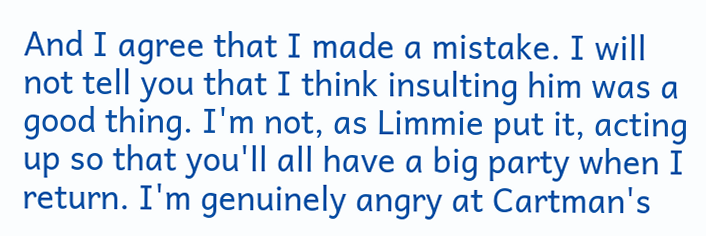And I agree that I made a mistake. I will not tell you that I think insulting him was a good thing. I'm not, as Limmie put it, acting up so that you'll all have a big party when I return. I'm genuinely angry at Cartman's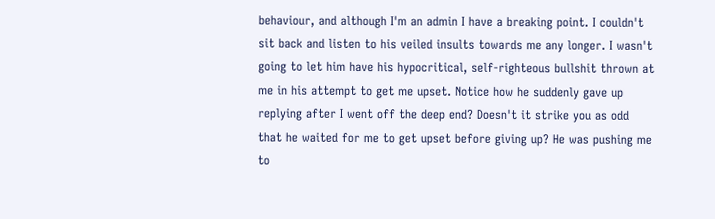behaviour, and although I'm an admin I have a breaking point. I couldn't sit back and listen to his veiled insults towards me any longer. I wasn't going to let him have his hypocritical, self-righteous bullshit thrown at me in his attempt to get me upset. Notice how he suddenly gave up replying after I went off the deep end? Doesn't it strike you as odd that he waited for me to get upset before giving up? He was pushing me to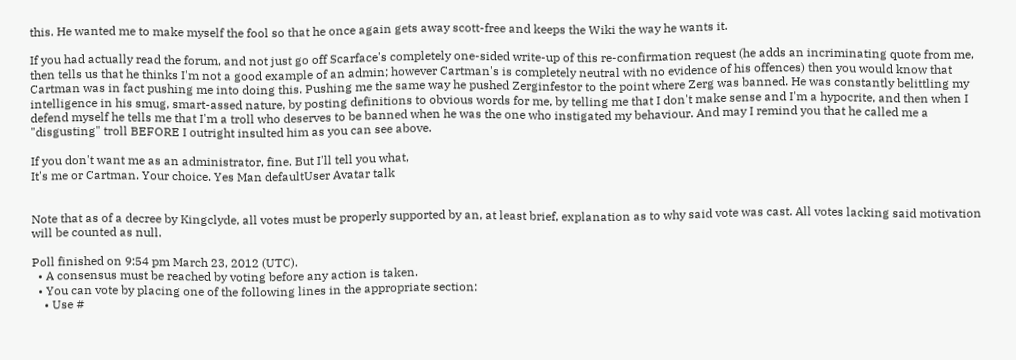this. He wanted me to make myself the fool so that he once again gets away scott-free and keeps the Wiki the way he wants it.

If you had actually read the forum, and not just go off Scarface's completely one-sided write-up of this re-confirmation request (he adds an incriminating quote from me, then tells us that he thinks I'm not a good example of an admin; however Cartman's is completely neutral with no evidence of his offences) then you would know that Cartman was in fact pushing me into doing this. Pushing me the same way he pushed Zerginfestor to the point where Zerg was banned. He was constantly belittling my intelligence in his smug, smart-assed nature, by posting definitions to obvious words for me, by telling me that I don't make sense and I'm a hypocrite, and then when I defend myself he tells me that I'm a troll who deserves to be banned when he was the one who instigated my behaviour. And may I remind you that he called me a "disgusting" troll BEFORE I outright insulted him as you can see above.

If you don't want me as an administrator, fine. But I'll tell you what,
It's me or Cartman. Your choice. Yes Man defaultUser Avatar talk


Note that as of a decree by Kingclyde, all votes must be properly supported by an, at least brief, explanation as to why said vote was cast. All votes lacking said motivation will be counted as null.

Poll finished on 9:54 pm March 23, 2012 (UTC).
  • A consensus must be reached by voting before any action is taken.
  • You can vote by placing one of the following lines in the appropriate section:
    • Use #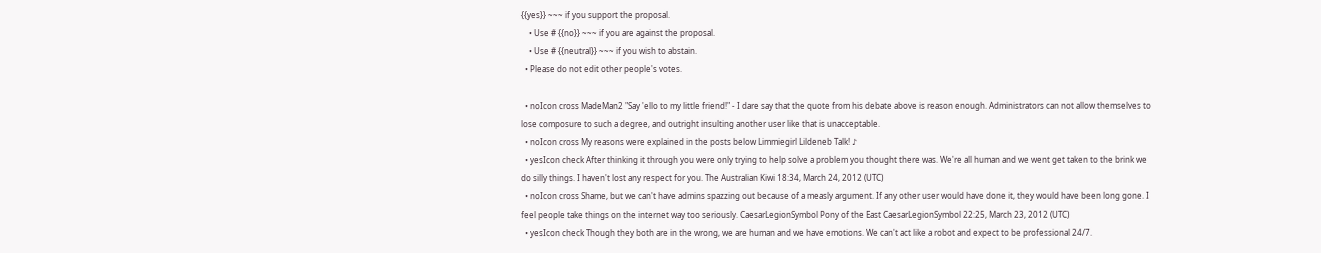{{yes}} ~~~ if you support the proposal.
    • Use # {{no}} ~~~ if you are against the proposal.
    • Use # {{neutral}} ~~~ if you wish to abstain.
  • Please do not edit other people's votes.

  • noIcon cross MadeMan2 "Say 'ello to my little friend!" - I dare say that the quote from his debate above is reason enough. Administrators can not allow themselves to lose composure to such a degree, and outright insulting another user like that is unacceptable.
  • noIcon cross My reasons were explained in the posts below Limmiegirl Lildeneb Talk! ♪
  • yesIcon check After thinking it through you were only trying to help solve a problem you thought there was. We're all human and we went get taken to the brink we do silly things. I haven't lost any respect for you. The Australian Kiwi 18:34, March 24, 2012 (UTC)
  • noIcon cross Shame, but we can't have admins spazzing out because of a measly argument. If any other user would have done it, they would have been long gone. I feel people take things on the internet way too seriously. CaesarLegionSymbol Pony of the East CaesarLegionSymbol 22:25, March 23, 2012 (UTC)
  • yesIcon check Though they both are in the wrong, we are human and we have emotions. We can't act like a robot and expect to be professional 24/7.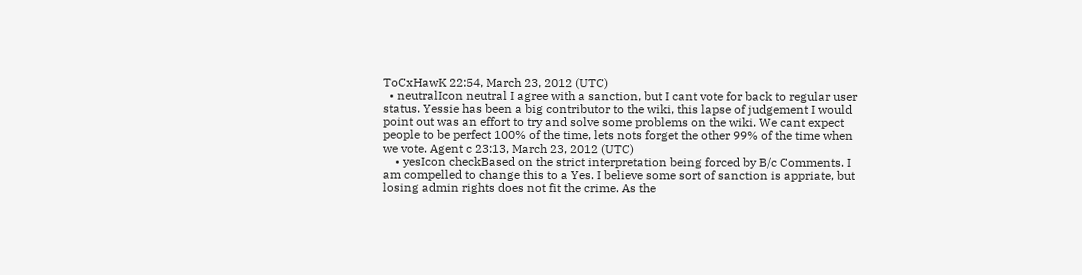ToCxHawK 22:54, March 23, 2012 (UTC)
  • neutralIcon neutral I agree with a sanction, but I cant vote for back to regular user status. Yessie has been a big contributor to the wiki, this lapse of judgement I would point out was an effort to try and solve some problems on the wiki. We cant expect people to be perfect 100% of the time, lets nots forget the other 99% of the time when we vote. Agent c 23:13, March 23, 2012 (UTC)
    • yesIcon checkBased on the strict interpretation being forced by B/c Comments. I am compelled to change this to a Yes. I believe some sort of sanction is appriate, but losing admin rights does not fit the crime. As the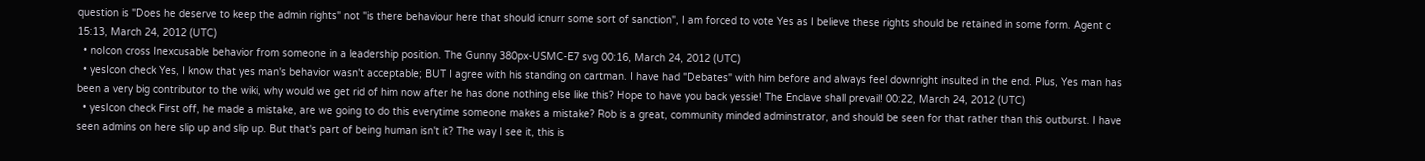question is "Does he deserve to keep the admin rights" not "is there behaviour here that should icnurr some sort of sanction", I am forced to vote Yes as I believe these rights should be retained in some form. Agent c 15:13, March 24, 2012 (UTC)
  • noIcon cross Inexcusable behavior from someone in a leadership position. The Gunny 380px-USMC-E7 svg 00:16, March 24, 2012 (UTC)
  • yesIcon check Yes, I know that yes man's behavior wasn't acceptable; BUT I agree with his standing on cartman. I have had "Debates" with him before and always feel downright insulted in the end. Plus, Yes man has been a very big contributor to the wiki, why would we get rid of him now after he has done nothing else like this? Hope to have you back yessie! The Enclave shall prevail! 00:22, March 24, 2012 (UTC)
  • yesIcon check First off, he made a mistake, are we going to do this everytime someone makes a mistake? Rob is a great, community minded adminstrator, and should be seen for that rather than this outburst. I have seen admins on here slip up and slip up. But that's part of being human isn't it? The way I see it, this is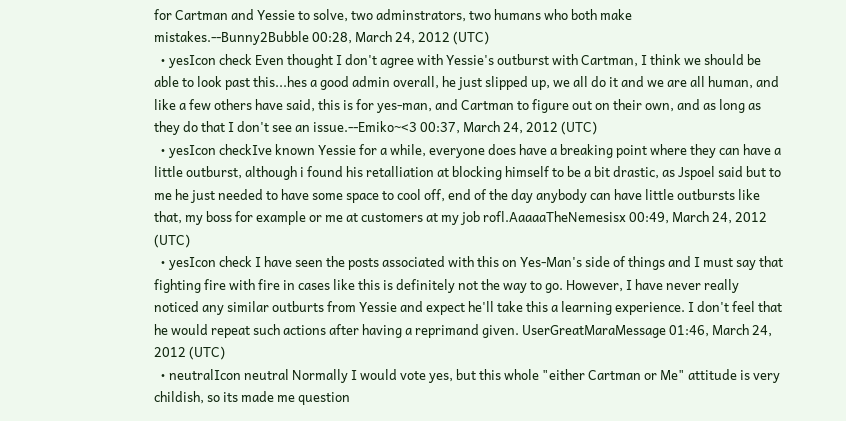for Cartman and Yessie to solve, two adminstrators, two humans who both make mistakes.--Bunny2Bubble 00:28, March 24, 2012 (UTC)
  • yesIcon check Even thought I don't agree with Yessie's outburst with Cartman, I think we should be able to look past this...hes a good admin overall, he just slipped up, we all do it and we are all human, and like a few others have said, this is for yes-man, and Cartman to figure out on their own, and as long as they do that I don't see an issue.--Emiko~<3 00:37, March 24, 2012 (UTC)
  • yesIcon checkIve known Yessie for a while, everyone does have a breaking point where they can have a little outburst, although i found his retalliation at blocking himself to be a bit drastic, as Jspoel said but to me he just needed to have some space to cool off, end of the day anybody can have little outbursts like that, my boss for example or me at customers at my job rofl.AaaaaTheNemesisx 00:49, March 24, 2012 (UTC)
  • yesIcon check I have seen the posts associated with this on Yes-Man's side of things and I must say that fighting fire with fire in cases like this is definitely not the way to go. However, I have never really noticed any similar outburts from Yessie and expect he'll take this a learning experience. I don't feel that he would repeat such actions after having a reprimand given. UserGreatMaraMessage 01:46, March 24, 2012 (UTC)
  • neutralIcon neutral Normally I would vote yes, but this whole "either Cartman or Me" attitude is very childish, so its made me question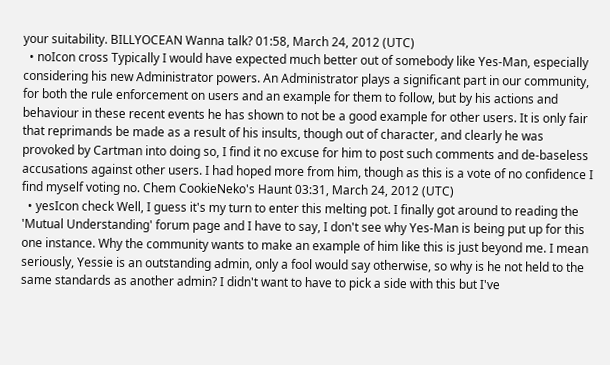your suitability. BILLYOCEAN Wanna talk? 01:58, March 24, 2012 (UTC)
  • noIcon cross Typically I would have expected much better out of somebody like Yes-Man, especially considering his new Administrator powers. An Administrator plays a significant part in our community, for both the rule enforcement on users and an example for them to follow, but by his actions and behaviour in these recent events he has shown to not be a good example for other users. It is only fair that reprimands be made as a result of his insults, though out of character, and clearly he was provoked by Cartman into doing so, I find it no excuse for him to post such comments and de-baseless accusations against other users. I had hoped more from him, though as this is a vote of no confidence I find myself voting no. Chem CookieNeko's Haunt 03:31, March 24, 2012 (UTC)
  • yesIcon check Well, I guess it's my turn to enter this melting pot. I finally got around to reading the 'Mutual Understanding' forum page and I have to say, I don't see why Yes-Man is being put up for this one instance. Why the community wants to make an example of him like this is just beyond me. I mean seriously, Yessie is an outstanding admin, only a fool would say otherwise, so why is he not held to the same standards as another admin? I didn't want to have to pick a side with this but I've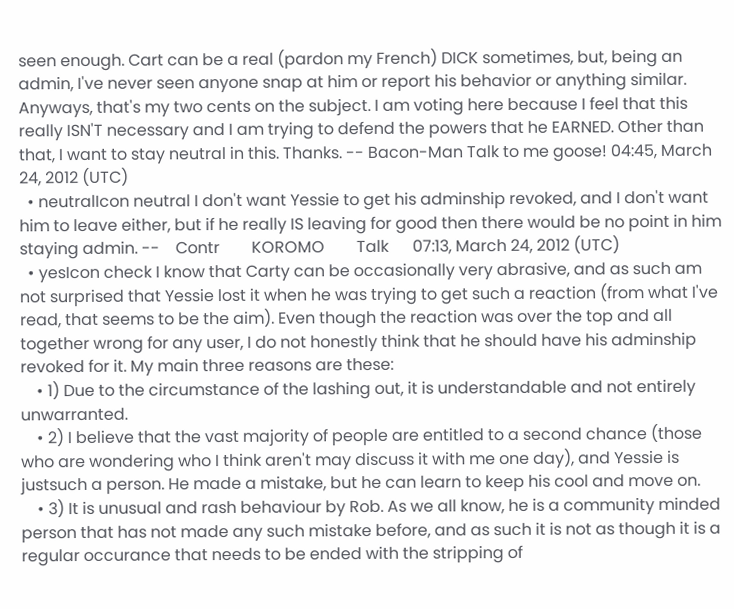seen enough. Cart can be a real (pardon my French) DICK sometimes, but, being an admin, I've never seen anyone snap at him or report his behavior or anything similar. Anyways, that's my two cents on the subject. I am voting here because I feel that this really ISN'T necessary and I am trying to defend the powers that he EARNED. Other than that, I want to stay neutral in this. Thanks. -- Bacon-Man Talk to me goose! 04:45, March 24, 2012 (UTC)
  • neutralIcon neutral I don't want Yessie to get his adminship revoked, and I don't want him to leave either, but if he really IS leaving for good then there would be no point in him staying admin. --    Contr        KOROMO        Talk      07:13, March 24, 2012 (UTC)
  • yesIcon check I know that Carty can be occasionally very abrasive, and as such am not surprised that Yessie lost it when he was trying to get such a reaction (from what I've read, that seems to be the aim). Even though the reaction was over the top and all together wrong for any user, I do not honestly think that he should have his adminship revoked for it. My main three reasons are these:
    • 1) Due to the circumstance of the lashing out, it is understandable and not entirely unwarranted.
    • 2) I believe that the vast majority of people are entitled to a second chance (those who are wondering who I think aren't may discuss it with me one day), and Yessie is justsuch a person. He made a mistake, but he can learn to keep his cool and move on.
    • 3) It is unusual and rash behaviour by Rob. As we all know, he is a community minded person that has not made any such mistake before, and as such it is not as though it is a regular occurance that needs to be ended with the stripping of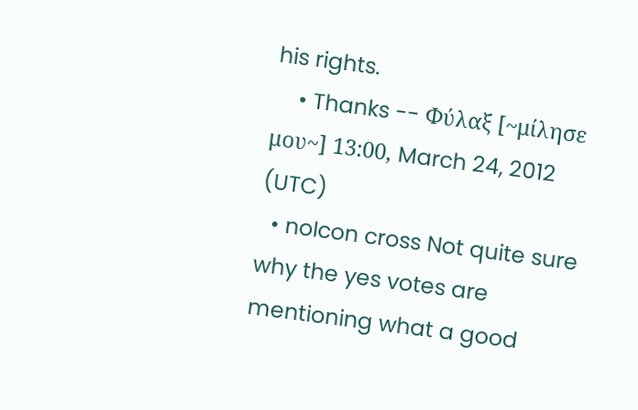his rights.
    • Thanks -- Φύλαξ [~μίλησε μου~] 13:00, March 24, 2012 (UTC)
  • noIcon cross Not quite sure why the yes votes are mentioning what a good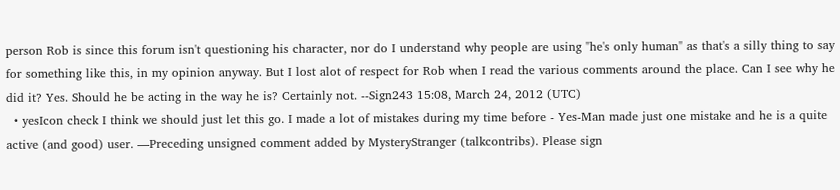person Rob is since this forum isn't questioning his character, nor do I understand why people are using "he's only human" as that's a silly thing to say for something like this, in my opinion anyway. But I lost alot of respect for Rob when I read the various comments around the place. Can I see why he did it? Yes. Should he be acting in the way he is? Certainly not. --Sign243 15:08, March 24, 2012 (UTC)
  • yesIcon check I think we should just let this go. I made a lot of mistakes during my time before - Yes-Man made just one mistake and he is a quite active (and good) user. —Preceding unsigned comment added by MysteryStranger (talkcontribs). Please sign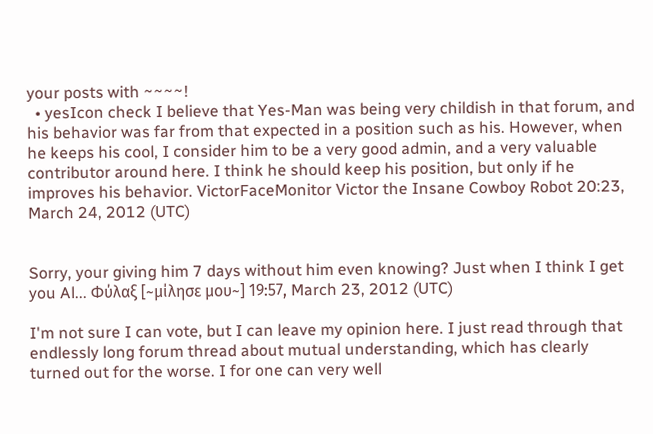your posts with ~~~~!
  • yesIcon check I believe that Yes-Man was being very childish in that forum, and his behavior was far from that expected in a position such as his. However, when he keeps his cool, I consider him to be a very good admin, and a very valuable contributor around here. I think he should keep his position, but only if he improves his behavior. VictorFaceMonitor Victor the Insane Cowboy Robot 20:23, March 24, 2012 (UTC)


Sorry, your giving him 7 days without him even knowing? Just when I think I get you Al... Φύλαξ [~μίλησε μου~] 19:57, March 23, 2012 (UTC)

I'm not sure I can vote, but I can leave my opinion here. I just read through that endlessly long forum thread about mutual understanding, which has clearly turned out for the worse. I for one can very well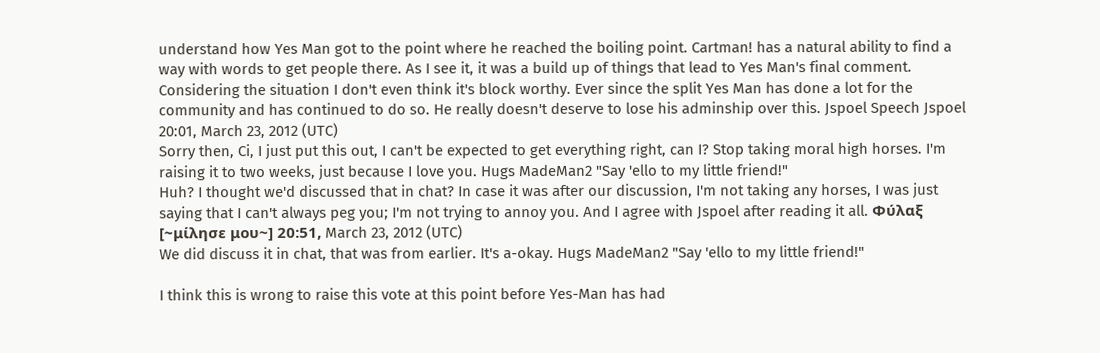understand how Yes Man got to the point where he reached the boiling point. Cartman! has a natural ability to find a way with words to get people there. As I see it, it was a build up of things that lead to Yes Man's final comment. Considering the situation I don't even think it's block worthy. Ever since the split Yes Man has done a lot for the community and has continued to do so. He really doesn't deserve to lose his adminship over this. Jspoel Speech Jspoel 20:01, March 23, 2012 (UTC)
Sorry then, Ci, I just put this out, I can't be expected to get everything right, can I? Stop taking moral high horses. I'm raising it to two weeks, just because I love you. Hugs MadeMan2 "Say 'ello to my little friend!"
Huh? I thought we'd discussed that in chat? In case it was after our discussion, I'm not taking any horses, I was just saying that I can't always peg you; I'm not trying to annoy you. And I agree with Jspoel after reading it all. Φύλαξ [~μίλησε μου~] 20:51, March 23, 2012 (UTC)
We did discuss it in chat, that was from earlier. It's a-okay. Hugs MadeMan2 "Say 'ello to my little friend!"

I think this is wrong to raise this vote at this point before Yes-Man has had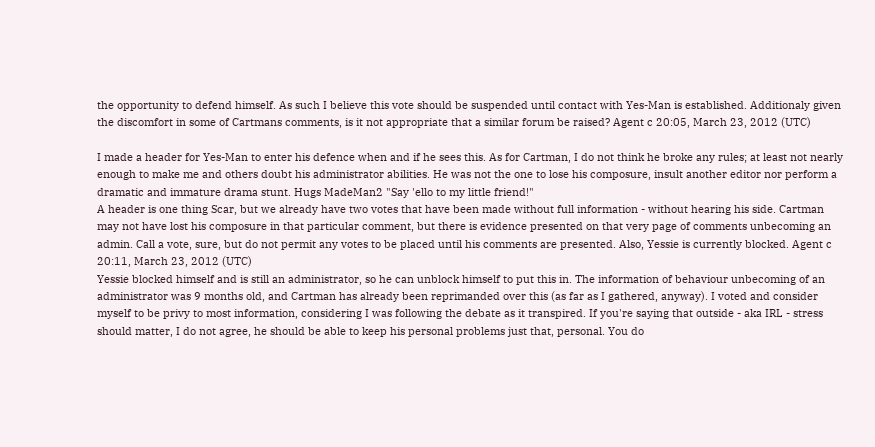the opportunity to defend himself. As such I believe this vote should be suspended until contact with Yes-Man is established. Additionaly given the discomfort in some of Cartmans comments, is it not appropriate that a similar forum be raised? Agent c 20:05, March 23, 2012 (UTC)

I made a header for Yes-Man to enter his defence when and if he sees this. As for Cartman, I do not think he broke any rules; at least not nearly enough to make me and others doubt his administrator abilities. He was not the one to lose his composure, insult another editor nor perform a dramatic and immature drama stunt. Hugs MadeMan2 "Say 'ello to my little friend!"
A header is one thing Scar, but we already have two votes that have been made without full information - without hearing his side. Cartman may not have lost his composure in that particular comment, but there is evidence presented on that very page of comments unbecoming an admin. Call a vote, sure, but do not permit any votes to be placed until his comments are presented. Also, Yessie is currently blocked. Agent c 20:11, March 23, 2012 (UTC)
Yessie blocked himself and is still an administrator, so he can unblock himself to put this in. The information of behaviour unbecoming of an administrator was 9 months old, and Cartman has already been reprimanded over this (as far as I gathered, anyway). I voted and consider myself to be privy to most information, considering I was following the debate as it transpired. If you're saying that outside - aka IRL - stress should matter, I do not agree, he should be able to keep his personal problems just that, personal. You do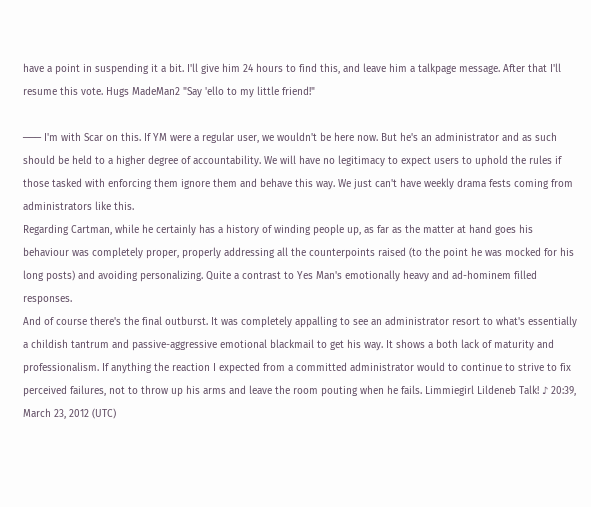have a point in suspending it a bit. I'll give him 24 hours to find this, and leave him a talkpage message. After that I'll resume this vote. Hugs MadeMan2 "Say 'ello to my little friend!"

─── I'm with Scar on this. If YM were a regular user, we wouldn't be here now. But he's an administrator and as such should be held to a higher degree of accountability. We will have no legitimacy to expect users to uphold the rules if those tasked with enforcing them ignore them and behave this way. We just can't have weekly drama fests coming from administrators like this.
Regarding Cartman, while he certainly has a history of winding people up, as far as the matter at hand goes his behaviour was completely proper, properly addressing all the counterpoints raised (to the point he was mocked for his long posts) and avoiding personalizing. Quite a contrast to Yes Man's emotionally heavy and ad-hominem filled responses.
And of course there's the final outburst. It was completely appalling to see an administrator resort to what's essentially a childish tantrum and passive-aggressive emotional blackmail to get his way. It shows a both lack of maturity and professionalism. If anything the reaction I expected from a committed administrator would to continue to strive to fix perceived failures, not to throw up his arms and leave the room pouting when he fails. Limmiegirl Lildeneb Talk! ♪ 20:39, March 23, 2012 (UTC)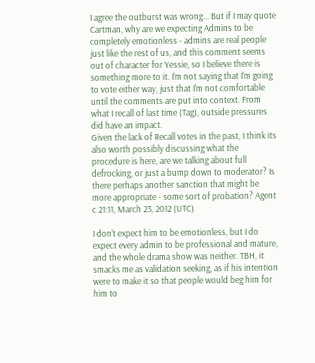I agree the outburst was wrong... But if I may quote Cartman, why are we expecting Admins to be completely emotionless - admins are real people just like the rest of us, and this comment seems out of character for Yessie, so I believe there is something more to it. I'm not saying that I'm going to vote either way, just that I'm not comfortable until the comments are put into context. From what I recall of last time (Tag), outside pressures did have an impact.
Given the lack of Recall votes in the past, I think its also worth possibly discussing what the procedure is here, are we talking about full defrocking, or just a bump down to moderator? Is there perhaps another sanction that might be more appropriate - some sort of probation? Agent c 21:11, March 23, 2012 (UTC)

I don't expect him to be emotionless, but I do expect every admin to be professional and mature, and the whole drama show was neither. TBH, it smacks me as validation seeking, as if his intention were to make it so that people would beg him for him to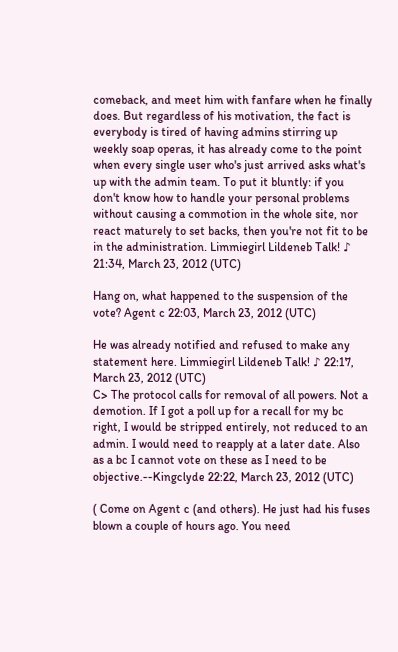comeback, and meet him with fanfare when he finally does. But regardless of his motivation, the fact is everybody is tired of having admins stirring up weekly soap operas, it has already come to the point when every single user who's just arrived asks what's up with the admin team. To put it bluntly: if you don't know how to handle your personal problems without causing a commotion in the whole site, nor react maturely to set backs, then you're not fit to be in the administration. Limmiegirl Lildeneb Talk! ♪ 21:34, March 23, 2012 (UTC)

Hang on, what happened to the suspension of the vote? Agent c 22:03, March 23, 2012 (UTC)

He was already notified and refused to make any statement here. Limmiegirl Lildeneb Talk! ♪ 22:17, March 23, 2012 (UTC)
C> The protocol calls for removal of all powers. Not a demotion. If I got a poll up for a recall for my bc right, I would be stripped entirely, not reduced to an admin. I would need to reapply at a later date. Also as a bc I cannot vote on these as I need to be objective.--Kingclyde 22:22, March 23, 2012 (UTC)

( Come on Agent c (and others). He just had his fuses blown a couple of hours ago. You need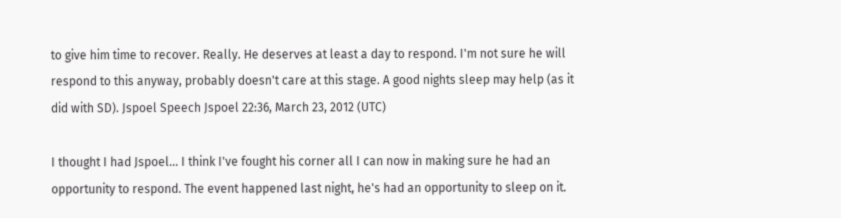to give him time to recover. Really. He deserves at least a day to respond. I'm not sure he will respond to this anyway, probably doesn't care at this stage. A good nights sleep may help (as it did with SD). Jspoel Speech Jspoel 22:36, March 23, 2012 (UTC)

I thought I had Jspoel... I think I've fought his corner all I can now in making sure he had an opportunity to respond. The event happened last night, he's had an opportunity to sleep on it.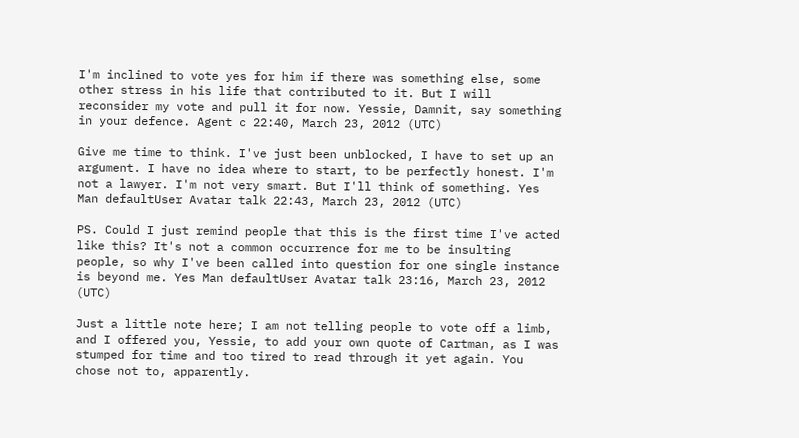I'm inclined to vote yes for him if there was something else, some other stress in his life that contributed to it. But I will reconsider my vote and pull it for now. Yessie, Damnit, say something in your defence. Agent c 22:40, March 23, 2012 (UTC)

Give me time to think. I've just been unblocked, I have to set up an argument. I have no idea where to start, to be perfectly honest. I'm not a lawyer. I'm not very smart. But I'll think of something. Yes Man defaultUser Avatar talk 22:43, March 23, 2012 (UTC)

PS. Could I just remind people that this is the first time I've acted like this? It's not a common occurrence for me to be insulting people, so why I've been called into question for one single instance is beyond me. Yes Man defaultUser Avatar talk 23:16, March 23, 2012 (UTC)

Just a little note here; I am not telling people to vote off a limb, and I offered you, Yessie, to add your own quote of Cartman, as I was stumped for time and too tired to read through it yet again. You chose not to, apparently.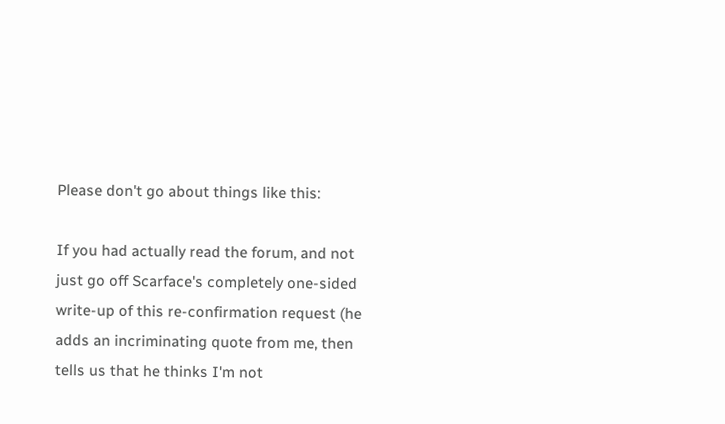Please don't go about things like this:

If you had actually read the forum, and not just go off Scarface's completely one-sided write-up of this re-confirmation request (he adds an incriminating quote from me, then tells us that he thinks I'm not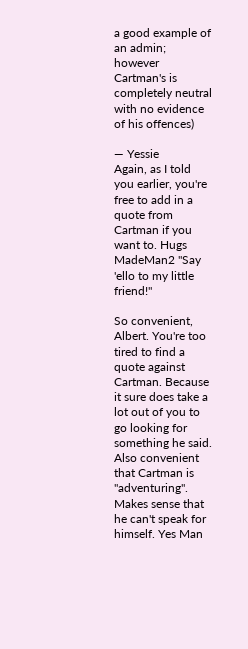a good example of an admin; however Cartman's is completely neutral with no evidence of his offences)

— Yessie
Again, as I told you earlier, you're free to add in a quote from Cartman if you want to. Hugs MadeMan2 "Say 'ello to my little friend!"

So convenient, Albert. You're too tired to find a quote against Cartman. Because it sure does take a lot out of you to go looking for something he said.
Also convenient that Cartman is "adventuring". Makes sense that he can't speak for himself. Yes Man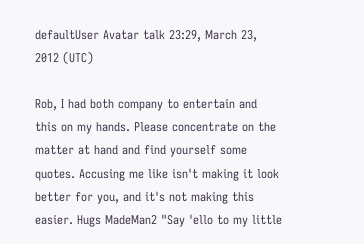defaultUser Avatar talk 23:29, March 23, 2012 (UTC)

Rob, I had both company to entertain and this on my hands. Please concentrate on the matter at hand and find yourself some quotes. Accusing me like isn't making it look better for you, and it's not making this easier. Hugs MadeMan2 "Say 'ello to my little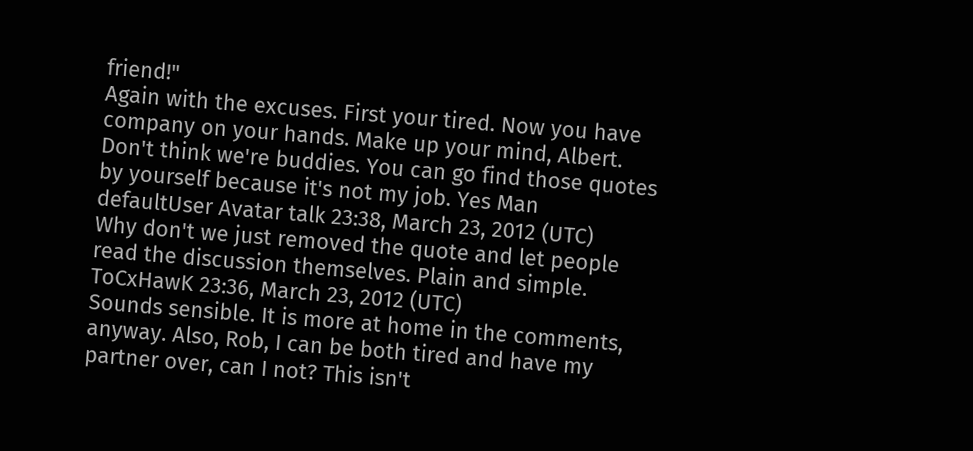friend!"
Again with the excuses. First your tired. Now you have company on your hands. Make up your mind, Albert.
Don't think we're buddies. You can go find those quotes by yourself because it's not my job. Yes Man defaultUser Avatar talk 23:38, March 23, 2012 (UTC)
Why don't we just removed the quote and let people read the discussion themselves. Plain and simple. ToCxHawK 23:36, March 23, 2012 (UTC)
Sounds sensible. It is more at home in the comments, anyway. Also, Rob, I can be both tired and have my partner over, can I not? This isn't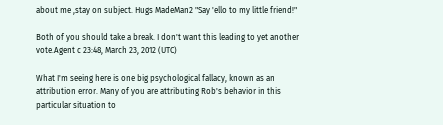about me ,stay on subject. Hugs MadeMan2 "Say 'ello to my little friend!"

Both of you should take a break. I don't want this leading to yet another vote.Agent c 23:48, March 23, 2012 (UTC)

What I'm seeing here is one big psychological fallacy, known as an attribution error. Many of you are attributing Rob's behavior in this particular situation to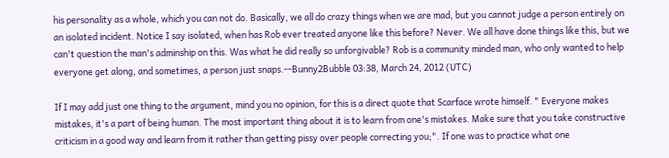his personality as a whole, which you can not do. Basically, we all do crazy things when we are mad, but you cannot judge a person entirely on an isolated incident. Notice I say isolated, when has Rob ever treated anyone like this before? Never. We all have done things like this, but we can't question the man's adminship on this. Was what he did really so unforgivable? Rob is a community minded man, who only wanted to help everyone get along, and sometimes, a person just snaps.--Bunny2Bubble 03:38, March 24, 2012 (UTC)

If I may add just one thing to the argument, mind you no opinion, for this is a direct quote that Scarface wrote himself. " Everyone makes mistakes, it's a part of being human. The most important thing about it is to learn from one's mistakes. Make sure that you take constructive criticism in a good way and learn from it rather than getting pissy over people correcting you;". If one was to practice what one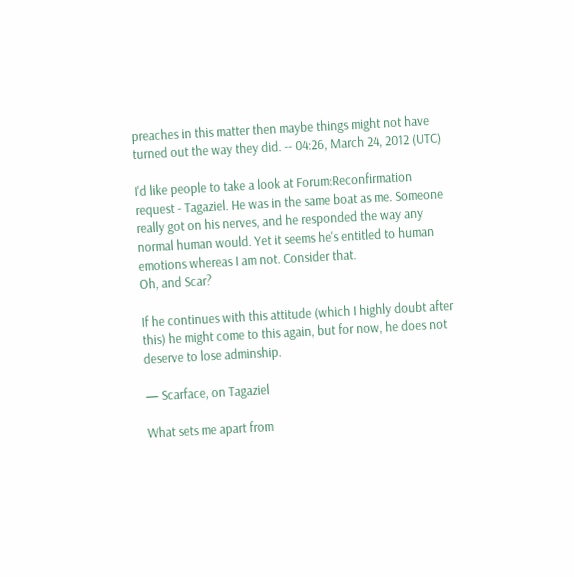preaches in this matter then maybe things might not have turned out the way they did. -- 04:26, March 24, 2012 (UTC)

I'd like people to take a look at Forum:Reconfirmation request - Tagaziel. He was in the same boat as me. Someone really got on his nerves, and he responded the way any normal human would. Yet it seems he's entitled to human emotions whereas I am not. Consider that.
Oh, and Scar?

If he continues with this attitude (which I highly doubt after this) he might come to this again, but for now, he does not deserve to lose adminship.

— Scarface, on Tagaziel

What sets me apart from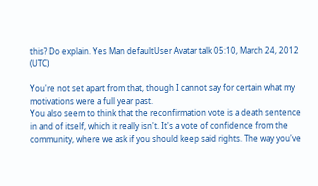this? Do explain. Yes Man defaultUser Avatar talk 05:10, March 24, 2012 (UTC)

You're not set apart from that, though I cannot say for certain what my motivations were a full year past.
You also seem to think that the reconfirmation vote is a death sentence in and of itself, which it really isn't. It's a vote of confidence from the community, where we ask if you should keep said rights. The way you've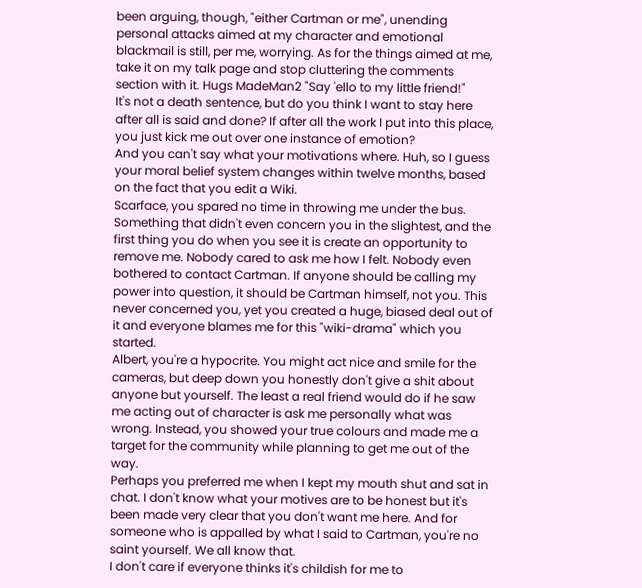been arguing, though, "either Cartman or me", unending personal attacks aimed at my character and emotional blackmail is still, per me, worrying. As for the things aimed at me, take it on my talk page and stop cluttering the comments section with it. Hugs MadeMan2 "Say 'ello to my little friend!"
It's not a death sentence, but do you think I want to stay here after all is said and done? If after all the work I put into this place, you just kick me out over one instance of emotion?
And you can't say what your motivations where. Huh, so I guess your moral belief system changes within twelve months, based on the fact that you edit a Wiki.
Scarface, you spared no time in throwing me under the bus. Something that didn't even concern you in the slightest, and the first thing you do when you see it is create an opportunity to remove me. Nobody cared to ask me how I felt. Nobody even bothered to contact Cartman. If anyone should be calling my power into question, it should be Cartman himself, not you. This never concerned you, yet you created a huge, biased deal out of it and everyone blames me for this "wiki-drama" which you started.
Albert, you're a hypocrite. You might act nice and smile for the cameras, but deep down you honestly don't give a shit about anyone but yourself. The least a real friend would do if he saw me acting out of character is ask me personally what was wrong. Instead, you showed your true colours and made me a target for the community while planning to get me out of the way.
Perhaps you preferred me when I kept my mouth shut and sat in chat. I don't know what your motives are to be honest but it's been made very clear that you don't want me here. And for someone who is appalled by what I said to Cartman, you're no saint yourself. We all know that.
I don't care if everyone thinks it's childish for me to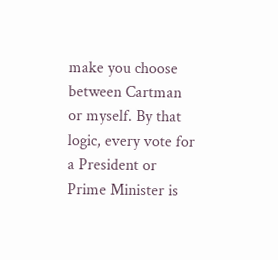make you choose between Cartman or myself. By that logic, every vote for a President or Prime Minister is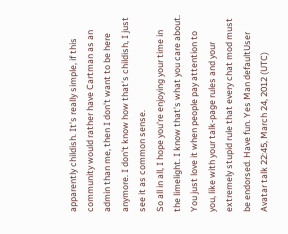apparently childish. It's really simple, if this community would rather have Cartman as an admin than me, then I don't want to be here anymore. I don't know how that's childish, I just see it as common sense.
So all in all, I hope you're enjoying your time in the limelight. I know that's what you care about. You just love it when people pay attention to you, like with your talk-page rules and your extremely stupid rule that every chat mod must be endorsed. Have fun. Yes Man defaultUser Avatar talk 22:45, March 24, 2012 (UTC)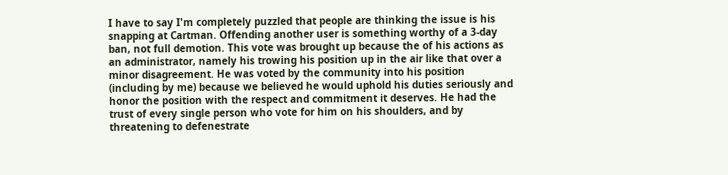I have to say I'm completely puzzled that people are thinking the issue is his snapping at Cartman. Offending another user is something worthy of a 3-day ban, not full demotion. This vote was brought up because the of his actions as an administrator, namely his trowing his position up in the air like that over a minor disagreement. He was voted by the community into his position (including by me) because we believed he would uphold his duties seriously and honor the position with the respect and commitment it deserves. He had the trust of every single person who vote for him on his shoulders, and by threatening to defenestrate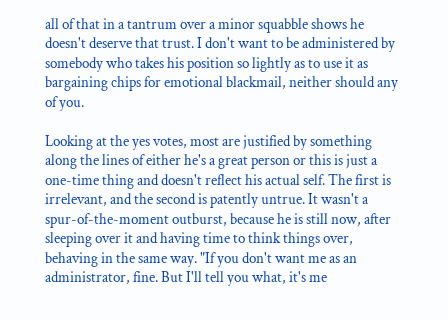all of that in a tantrum over a minor squabble shows he doesn't deserve that trust. I don't want to be administered by somebody who takes his position so lightly as to use it as bargaining chips for emotional blackmail, neither should any of you.

Looking at the yes votes, most are justified by something along the lines of either he's a great person or this is just a one-time thing and doesn't reflect his actual self. The first is irrelevant, and the second is patently untrue. It wasn't a spur-of-the-moment outburst, because he is still now, after sleeping over it and having time to think things over, behaving in the same way. "If you don't want me as an administrator, fine. But I'll tell you what, it's me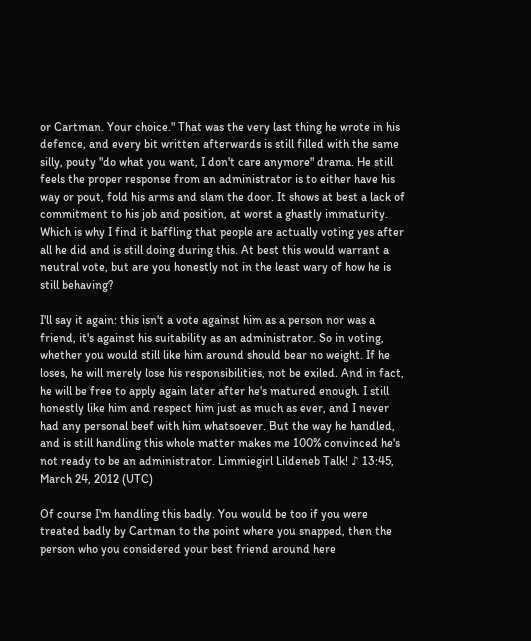or Cartman. Your choice." That was the very last thing he wrote in his defence, and every bit written afterwards is still filled with the same silly, pouty "do what you want, I don't care anymore" drama. He still feels the proper response from an administrator is to either have his way or pout, fold his arms and slam the door. It shows at best a lack of commitment to his job and position, at worst a ghastly immaturity. Which is why I find it baffling that people are actually voting yes after all he did and is still doing during this. At best this would warrant a neutral vote, but are you honestly not in the least wary of how he is still behaving?

I'll say it again: this isn't a vote against him as a person nor was a friend, it's against his suitability as an administrator. So in voting, whether you would still like him around should bear no weight. If he loses, he will merely lose his responsibilities, not be exiled. And in fact, he will be free to apply again later after he's matured enough. I still honestly like him and respect him just as much as ever, and I never had any personal beef with him whatsoever. But the way he handled, and is still handling this whole matter makes me 100% convinced he's not ready to be an administrator. Limmiegirl Lildeneb Talk! ♪ 13:45, March 24, 2012 (UTC)

Of course I'm handling this badly. You would be too if you were treated badly by Cartman to the point where you snapped, then the person who you considered your best friend around here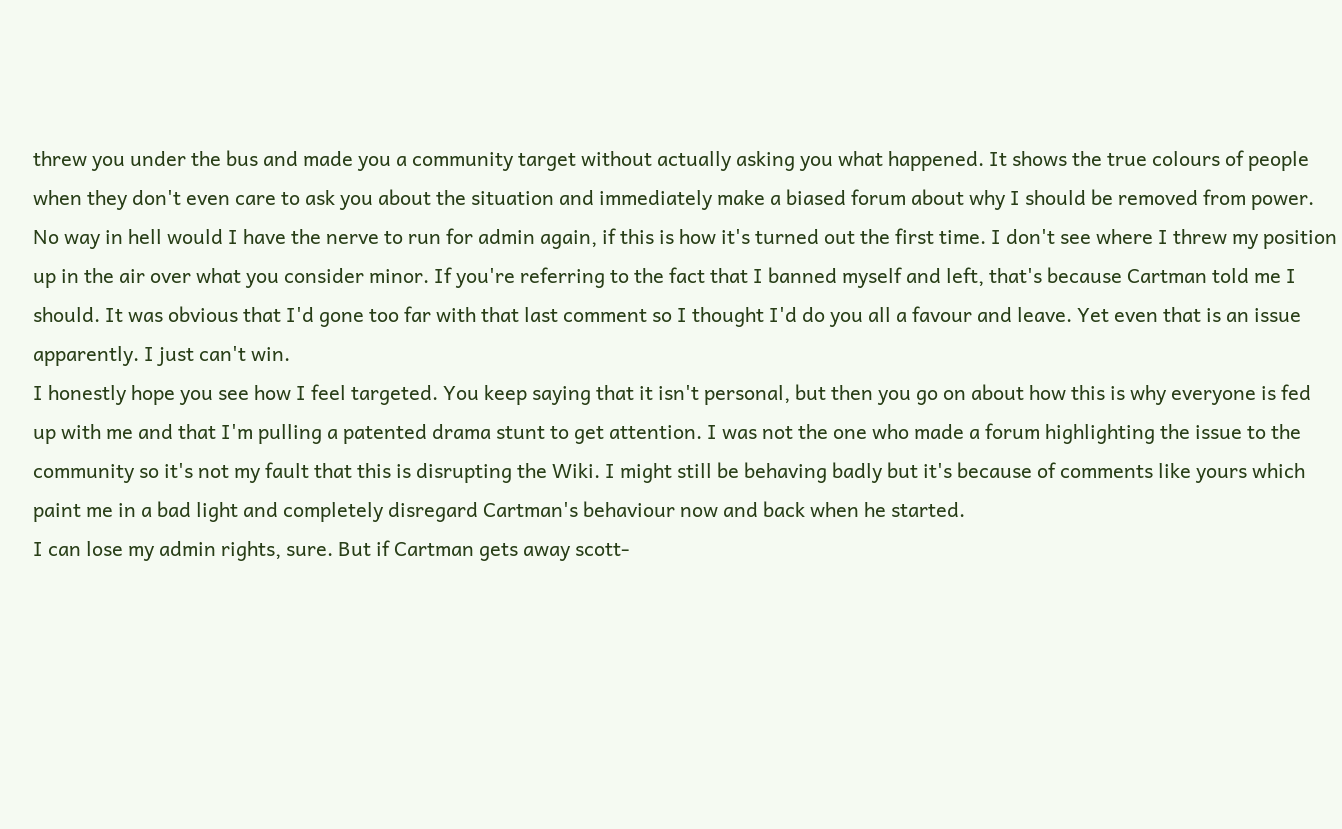threw you under the bus and made you a community target without actually asking you what happened. It shows the true colours of people when they don't even care to ask you about the situation and immediately make a biased forum about why I should be removed from power.
No way in hell would I have the nerve to run for admin again, if this is how it's turned out the first time. I don't see where I threw my position up in the air over what you consider minor. If you're referring to the fact that I banned myself and left, that's because Cartman told me I should. It was obvious that I'd gone too far with that last comment so I thought I'd do you all a favour and leave. Yet even that is an issue apparently. I just can't win.
I honestly hope you see how I feel targeted. You keep saying that it isn't personal, but then you go on about how this is why everyone is fed up with me and that I'm pulling a patented drama stunt to get attention. I was not the one who made a forum highlighting the issue to the community so it's not my fault that this is disrupting the Wiki. I might still be behaving badly but it's because of comments like yours which paint me in a bad light and completely disregard Cartman's behaviour now and back when he started.
I can lose my admin rights, sure. But if Cartman gets away scott-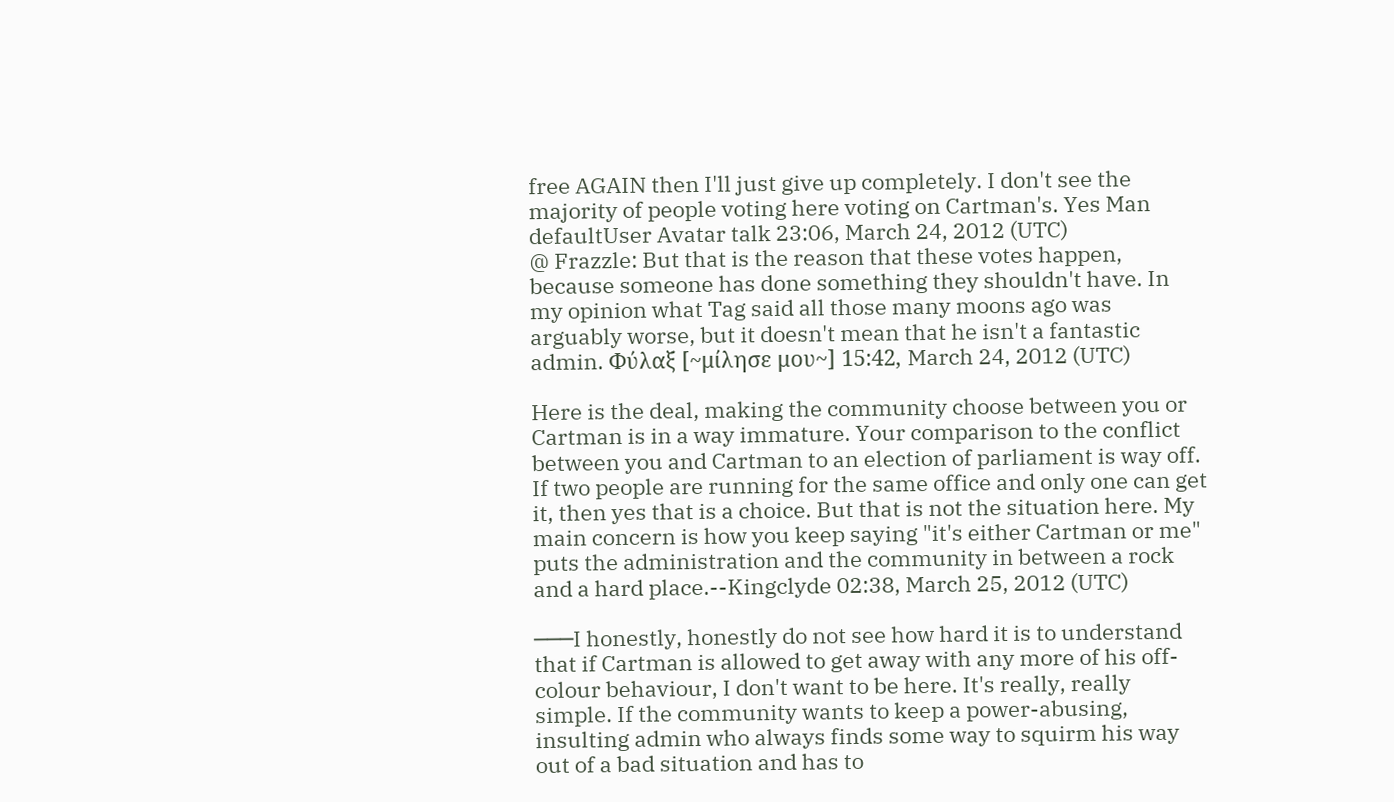free AGAIN then I'll just give up completely. I don't see the majority of people voting here voting on Cartman's. Yes Man defaultUser Avatar talk 23:06, March 24, 2012 (UTC)
@ Frazzle: But that is the reason that these votes happen, because someone has done something they shouldn't have. In my opinion what Tag said all those many moons ago was arguably worse, but it doesn't mean that he isn't a fantastic admin. Φύλαξ [~μίλησε μου~] 15:42, March 24, 2012 (UTC)

Here is the deal, making the community choose between you or Cartman is in a way immature. Your comparison to the conflict between you and Cartman to an election of parliament is way off. If two people are running for the same office and only one can get it, then yes that is a choice. But that is not the situation here. My main concern is how you keep saying "it's either Cartman or me" puts the administration and the community in between a rock and a hard place.--Kingclyde 02:38, March 25, 2012 (UTC)

───I honestly, honestly do not see how hard it is to understand that if Cartman is allowed to get away with any more of his off-colour behaviour, I don't want to be here. It's really, really simple. If the community wants to keep a power-abusing, insulting admin who always finds some way to squirm his way out of a bad situation and has to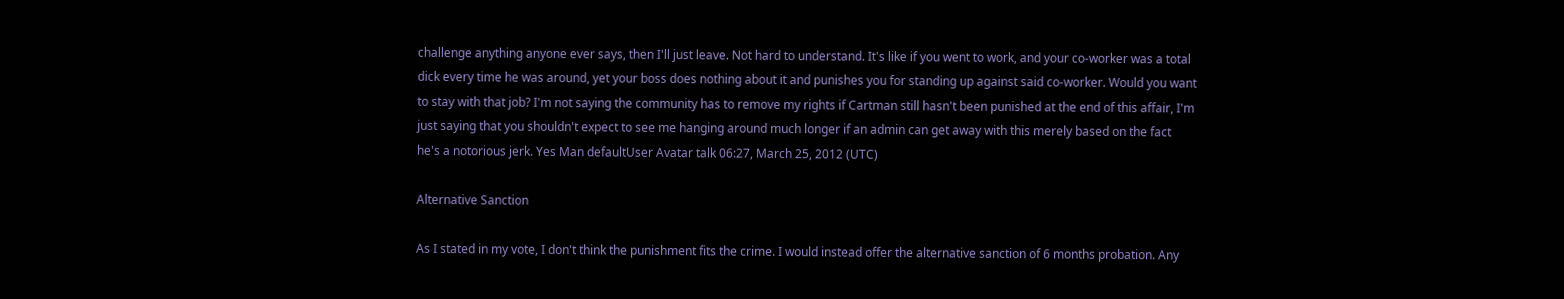challenge anything anyone ever says, then I'll just leave. Not hard to understand. It's like if you went to work, and your co-worker was a total dick every time he was around, yet your boss does nothing about it and punishes you for standing up against said co-worker. Would you want to stay with that job? I'm not saying the community has to remove my rights if Cartman still hasn't been punished at the end of this affair, I'm just saying that you shouldn't expect to see me hanging around much longer if an admin can get away with this merely based on the fact he's a notorious jerk. Yes Man defaultUser Avatar talk 06:27, March 25, 2012 (UTC)

Alternative Sanction

As I stated in my vote, I don't think the punishment fits the crime. I would instead offer the alternative sanction of 6 months probation. Any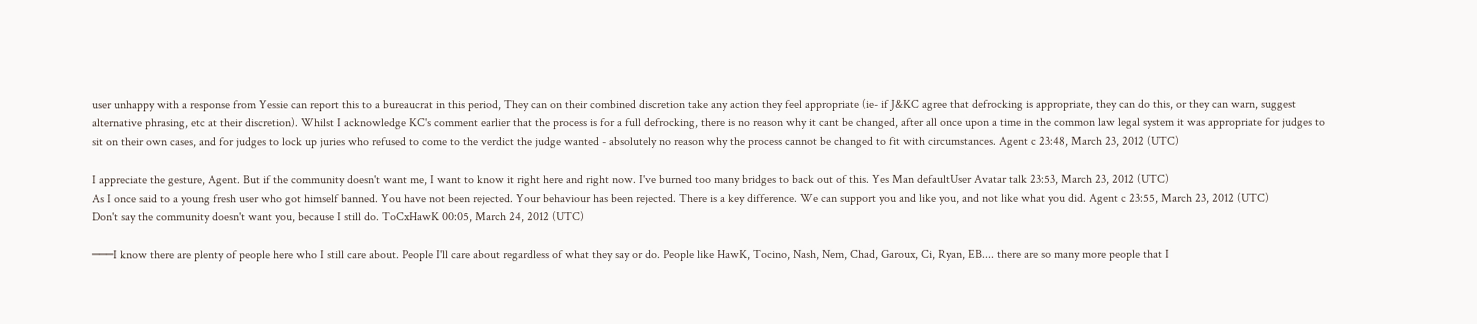user unhappy with a response from Yessie can report this to a bureaucrat in this period, They can on their combined discretion take any action they feel appropriate (ie- if J&KC agree that defrocking is appropriate, they can do this, or they can warn, suggest alternative phrasing, etc at their discretion). Whilst I acknowledge KC's comment earlier that the process is for a full defrocking, there is no reason why it cant be changed, after all once upon a time in the common law legal system it was appropriate for judges to sit on their own cases, and for judges to lock up juries who refused to come to the verdict the judge wanted - absolutely no reason why the process cannot be changed to fit with circumstances. Agent c 23:48, March 23, 2012 (UTC)

I appreciate the gesture, Agent. But if the community doesn't want me, I want to know it right here and right now. I've burned too many bridges to back out of this. Yes Man defaultUser Avatar talk 23:53, March 23, 2012 (UTC)
As I once said to a young fresh user who got himself banned. You have not been rejected. Your behaviour has been rejected. There is a key difference. We can support you and like you, and not like what you did. Agent c 23:55, March 23, 2012 (UTC)
Don't say the community doesn't want you, because I still do. ToCxHawK 00:05, March 24, 2012 (UTC)

───I know there are plenty of people here who I still care about. People I'll care about regardless of what they say or do. People like HawK, Tocino, Nash, Nem, Chad, Garoux, Ci, Ryan, EB.... there are so many more people that I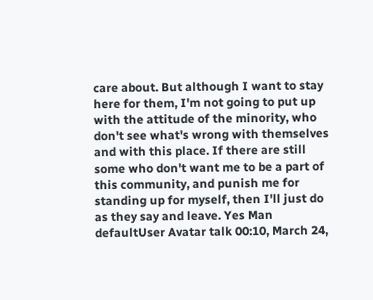care about. But although I want to stay here for them, I'm not going to put up with the attitude of the minority, who don't see what's wrong with themselves and with this place. If there are still some who don't want me to be a part of this community, and punish me for standing up for myself, then I'll just do as they say and leave. Yes Man defaultUser Avatar talk 00:10, March 24,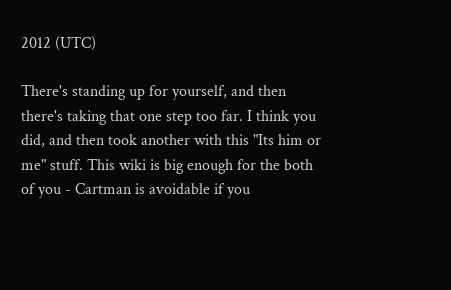2012 (UTC)

There's standing up for yourself, and then there's taking that one step too far. I think you did, and then took another with this "Its him or me" stuff. This wiki is big enough for the both of you - Cartman is avoidable if you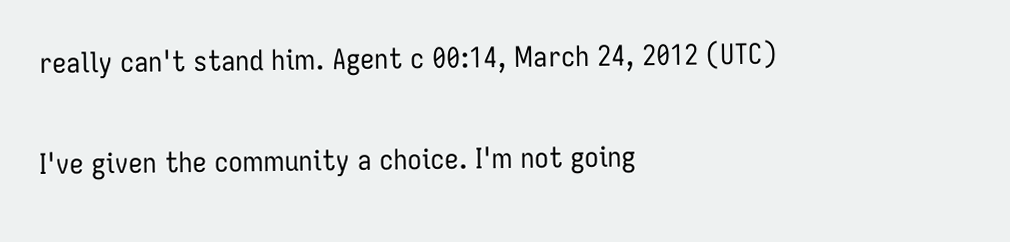really can't stand him. Agent c 00:14, March 24, 2012 (UTC)

I've given the community a choice. I'm not going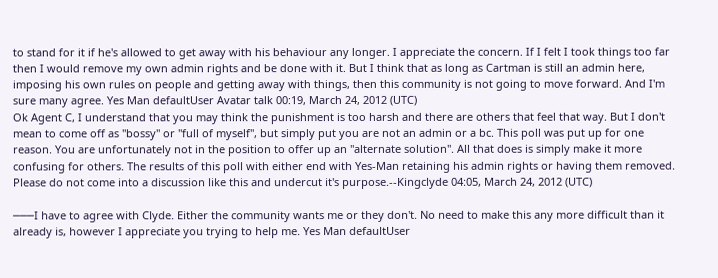to stand for it if he's allowed to get away with his behaviour any longer. I appreciate the concern. If I felt I took things too far then I would remove my own admin rights and be done with it. But I think that as long as Cartman is still an admin here, imposing his own rules on people and getting away with things, then this community is not going to move forward. And I'm sure many agree. Yes Man defaultUser Avatar talk 00:19, March 24, 2012 (UTC)
Ok Agent C, I understand that you may think the punishment is too harsh and there are others that feel that way. But I don't mean to come off as "bossy" or "full of myself", but simply put you are not an admin or a bc. This poll was put up for one reason. You are unfortunately not in the position to offer up an "alternate solution". All that does is simply make it more confusing for others. The results of this poll with either end with Yes-Man retaining his admin rights or having them removed. Please do not come into a discussion like this and undercut it's purpose.--Kingclyde 04:05, March 24, 2012 (UTC)

───I have to agree with Clyde. Either the community wants me or they don't. No need to make this any more difficult than it already is, however I appreciate you trying to help me. Yes Man defaultUser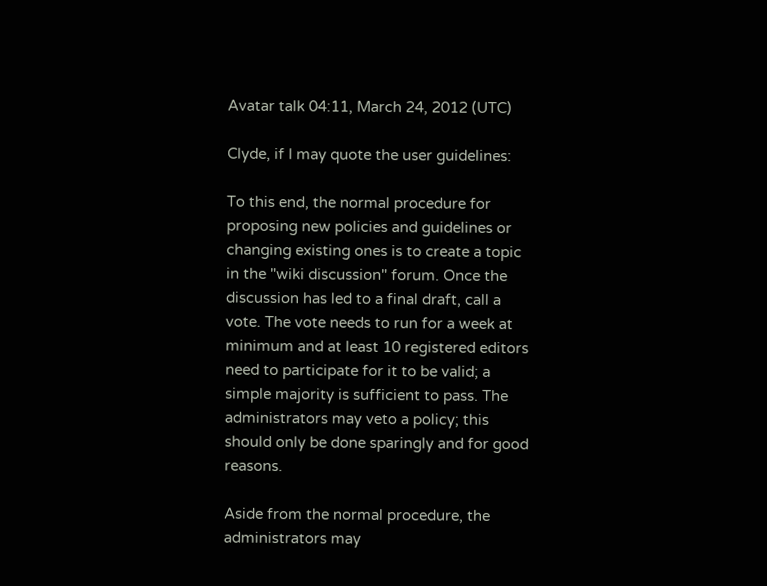Avatar talk 04:11, March 24, 2012 (UTC)

Clyde, if I may quote the user guidelines:

To this end, the normal procedure for proposing new policies and guidelines or changing existing ones is to create a topic in the "wiki discussion" forum. Once the discussion has led to a final draft, call a vote. The vote needs to run for a week at minimum and at least 10 registered editors need to participate for it to be valid; a simple majority is sufficient to pass. The administrators may veto a policy; this should only be done sparingly and for good reasons.

Aside from the normal procedure, the administrators may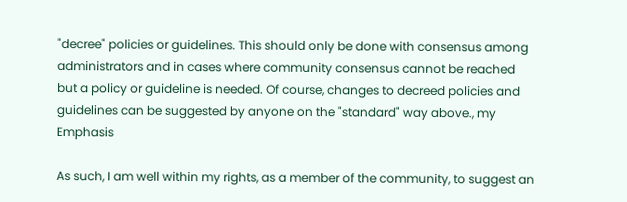"decree" policies or guidelines. This should only be done with consensus among administrators and in cases where community consensus cannot be reached but a policy or guideline is needed. Of course, changes to decreed policies and guidelines can be suggested by anyone on the "standard" way above., my Emphasis

As such, I am well within my rights, as a member of the community, to suggest an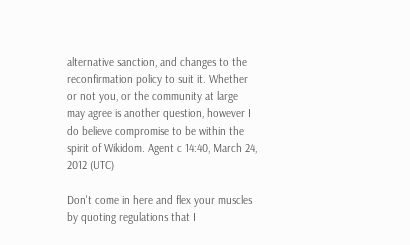alternative sanction, and changes to the reconfirmation policy to suit it. Whether or not you, or the community at large may agree is another question, however I do believe compromise to be within the spirit of Wikidom. Agent c 14:40, March 24, 2012 (UTC)

Don't come in here and flex your muscles by quoting regulations that I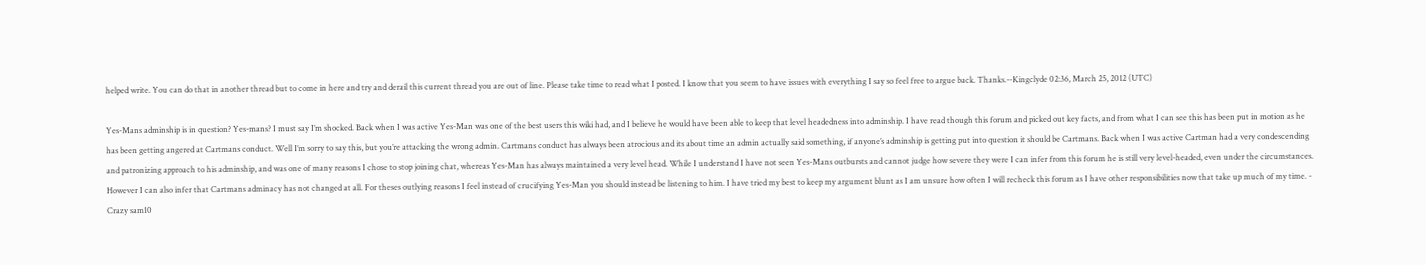helped write. You can do that in another thread but to come in here and try and derail this current thread you are out of line. Please take time to read what I posted. I know that you seem to have issues with everything I say so feel free to argue back. Thanks.--Kingclyde 02:36, March 25, 2012 (UTC)

Yes-Mans adminship is in question? Yes-mans? I must say I’m shocked. Back when I was active Yes-Man was one of the best users this wiki had, and I believe he would have been able to keep that level headedness into adminship. I have read though this forum and picked out key facts, and from what I can see this has been put in motion as he has been getting angered at Cartmans conduct. Well I’m sorry to say this, but you’re attacking the wrong admin. Cartmans conduct has always been atrocious and its about time an admin actually said something, if anyone’s adminship is getting put into question it should be Cartmans. Back when I was active Cartman had a very condescending and patronizing approach to his adminship, and was one of many reasons I chose to stop joining chat, whereas Yes-Man has always maintained a very level head. While I understand I have not seen Yes-Mans outbursts and cannot judge how severe they were I can infer from this forum he is still very level-headed, even under the circumstances. However I can also infer that Cartmans adminacy has not changed at all. For theses outlying reasons I feel instead of crucifying Yes-Man you should instead be listening to him. I have tried my best to keep my argument blunt as I am unsure how often I will recheck this forum as I have other responsibilities now that take up much of my time. - Crazy sam10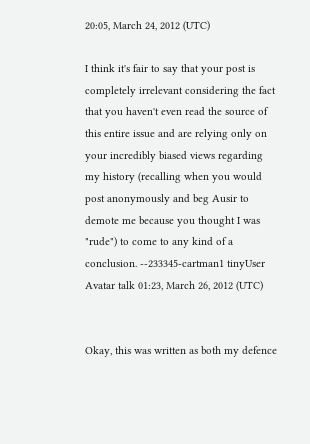20:05, March 24, 2012 (UTC)

I think it's fair to say that your post is completely irrelevant considering the fact that you haven't even read the source of this entire issue and are relying only on your incredibly biased views regarding my history (recalling when you would post anonymously and beg Ausir to demote me because you thought I was "rude") to come to any kind of a conclusion. --233345-cartman1 tinyUser Avatar talk 01:23, March 26, 2012 (UTC)


Okay, this was written as both my defence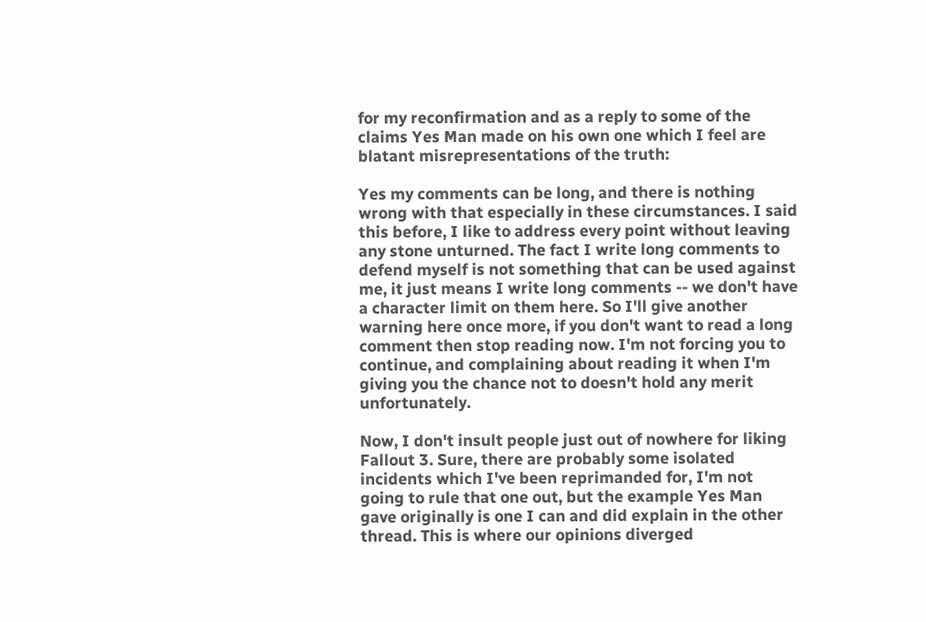for my reconfirmation and as a reply to some of the claims Yes Man made on his own one which I feel are blatant misrepresentations of the truth:

Yes my comments can be long, and there is nothing wrong with that especially in these circumstances. I said this before, I like to address every point without leaving any stone unturned. The fact I write long comments to defend myself is not something that can be used against me, it just means I write long comments -- we don't have a character limit on them here. So I'll give another warning here once more, if you don't want to read a long comment then stop reading now. I'm not forcing you to continue, and complaining about reading it when I'm giving you the chance not to doesn't hold any merit unfortunately.

Now, I don't insult people just out of nowhere for liking Fallout 3. Sure, there are probably some isolated incidents which I've been reprimanded for, I'm not going to rule that one out, but the example Yes Man gave originally is one I can and did explain in the other thread. This is where our opinions diverged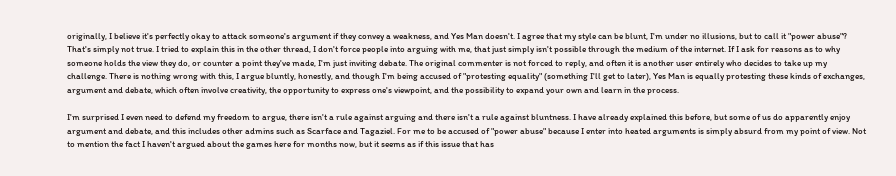originally, I believe it's perfectly okay to attack someone's argument if they convey a weakness, and Yes Man doesn't. I agree that my style can be blunt, I'm under no illusions, but to call it "power abuse"? That's simply not true. I tried to explain this in the other thread, I don't force people into arguing with me, that just simply isn't possible through the medium of the internet. If I ask for reasons as to why someone holds the view they do, or counter a point they've made, I'm just inviting debate. The original commenter is not forced to reply, and often it is another user entirely who decides to take up my challenge. There is nothing wrong with this, I argue bluntly, honestly, and though I'm being accused of "protesting equality" (something I'll get to later), Yes Man is equally protesting these kinds of exchanges, argument and debate, which often involve creativity, the opportunity to express one's viewpoint, and the possibility to expand your own and learn in the process.

I'm surprised I even need to defend my freedom to argue, there isn't a rule against arguing and there isn't a rule against bluntness. I have already explained this before, but some of us do apparently enjoy argument and debate, and this includes other admins such as Scarface and Tagaziel. For me to be accused of "power abuse" because I enter into heated arguments is simply absurd from my point of view. Not to mention the fact I haven't argued about the games here for months now, but it seems as if this issue that has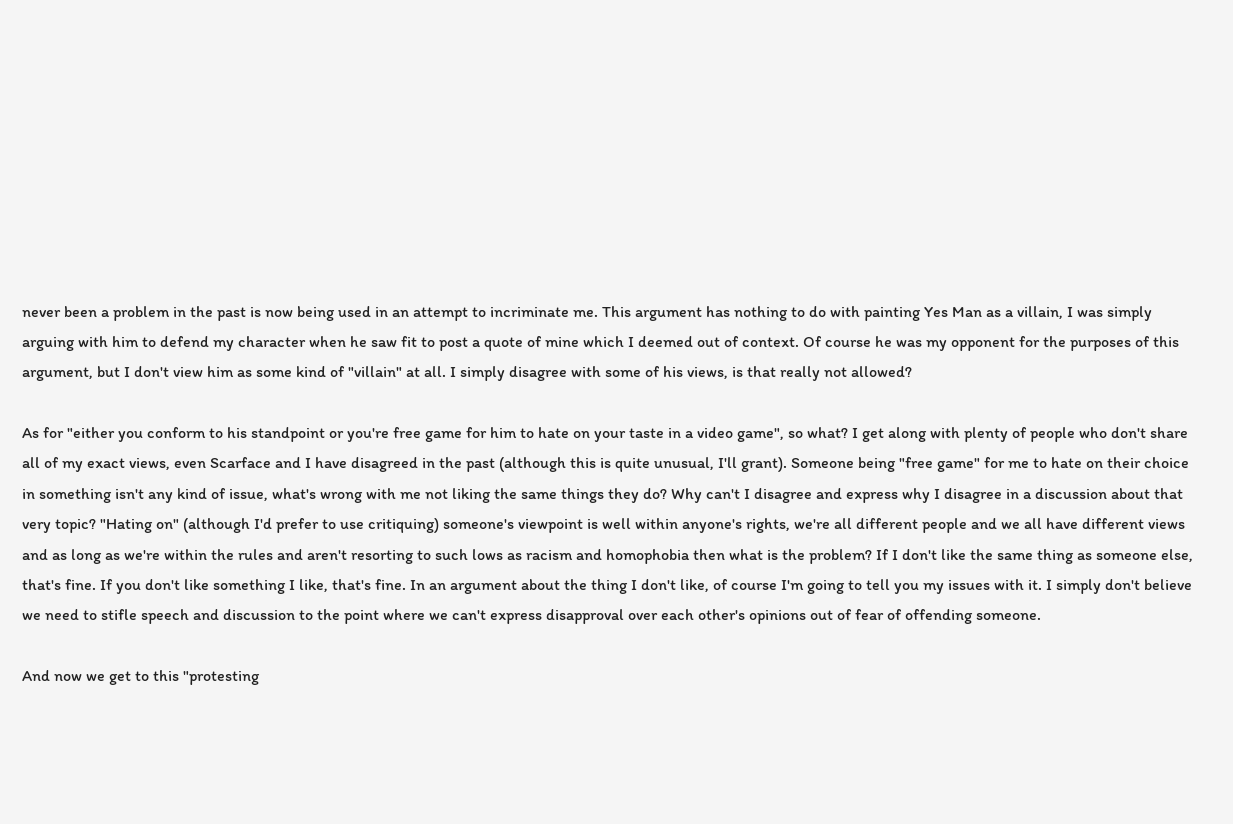never been a problem in the past is now being used in an attempt to incriminate me. This argument has nothing to do with painting Yes Man as a villain, I was simply arguing with him to defend my character when he saw fit to post a quote of mine which I deemed out of context. Of course he was my opponent for the purposes of this argument, but I don't view him as some kind of "villain" at all. I simply disagree with some of his views, is that really not allowed?

As for "either you conform to his standpoint or you're free game for him to hate on your taste in a video game", so what? I get along with plenty of people who don't share all of my exact views, even Scarface and I have disagreed in the past (although this is quite unusual, I'll grant). Someone being "free game" for me to hate on their choice in something isn't any kind of issue, what's wrong with me not liking the same things they do? Why can't I disagree and express why I disagree in a discussion about that very topic? "Hating on" (although I'd prefer to use critiquing) someone's viewpoint is well within anyone's rights, we're all different people and we all have different views and as long as we're within the rules and aren't resorting to such lows as racism and homophobia then what is the problem? If I don't like the same thing as someone else, that's fine. If you don't like something I like, that's fine. In an argument about the thing I don't like, of course I'm going to tell you my issues with it. I simply don't believe we need to stifle speech and discussion to the point where we can't express disapproval over each other's opinions out of fear of offending someone.

And now we get to this "protesting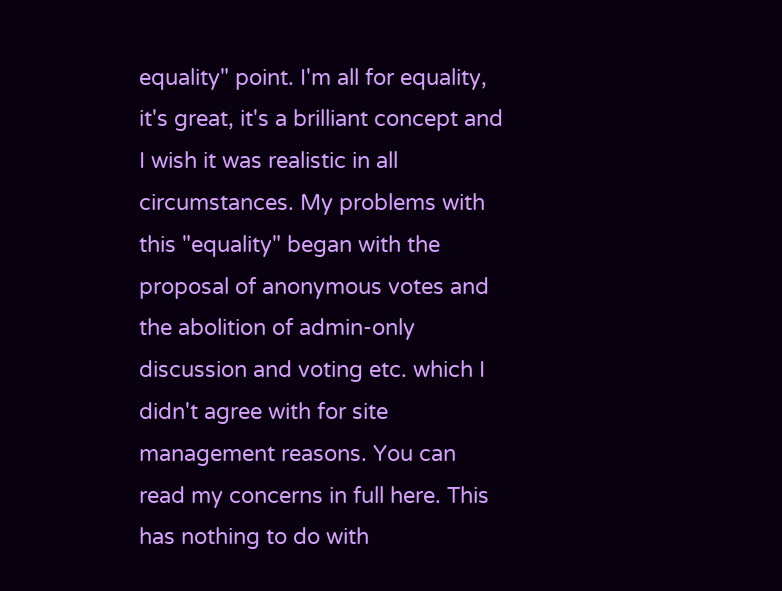equality" point. I'm all for equality, it's great, it's a brilliant concept and I wish it was realistic in all circumstances. My problems with this "equality" began with the proposal of anonymous votes and the abolition of admin-only discussion and voting etc. which I didn't agree with for site management reasons. You can read my concerns in full here. This has nothing to do with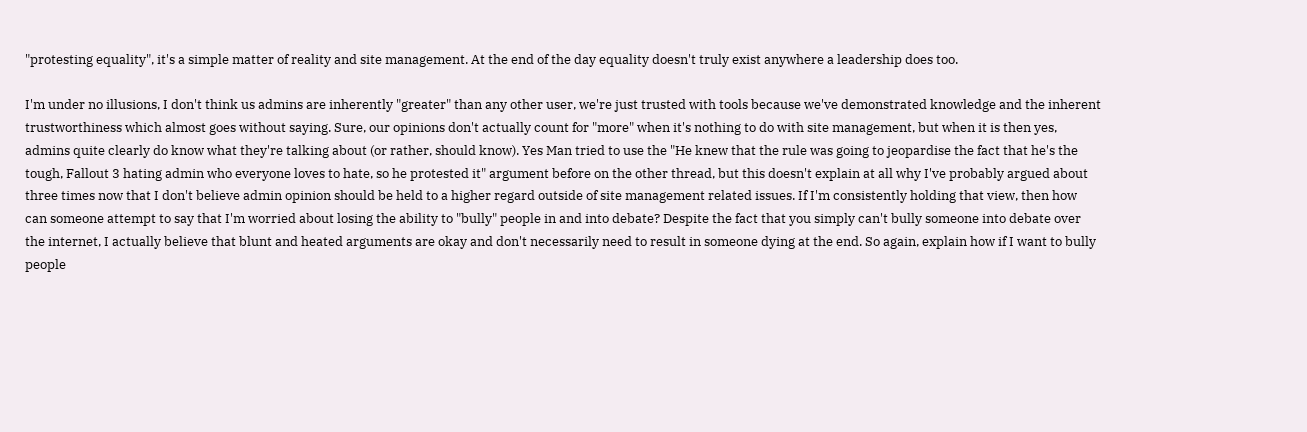"protesting equality", it's a simple matter of reality and site management. At the end of the day equality doesn't truly exist anywhere a leadership does too.

I'm under no illusions, I don't think us admins are inherently "greater" than any other user, we're just trusted with tools because we've demonstrated knowledge and the inherent trustworthiness which almost goes without saying. Sure, our opinions don't actually count for "more" when it's nothing to do with site management, but when it is then yes, admins quite clearly do know what they're talking about (or rather, should know). Yes Man tried to use the "He knew that the rule was going to jeopardise the fact that he's the tough, Fallout 3 hating admin who everyone loves to hate, so he protested it" argument before on the other thread, but this doesn't explain at all why I've probably argued about three times now that I don't believe admin opinion should be held to a higher regard outside of site management related issues. If I'm consistently holding that view, then how can someone attempt to say that I'm worried about losing the ability to "bully" people in and into debate? Despite the fact that you simply can't bully someone into debate over the internet, I actually believe that blunt and heated arguments are okay and don't necessarily need to result in someone dying at the end. So again, explain how if I want to bully people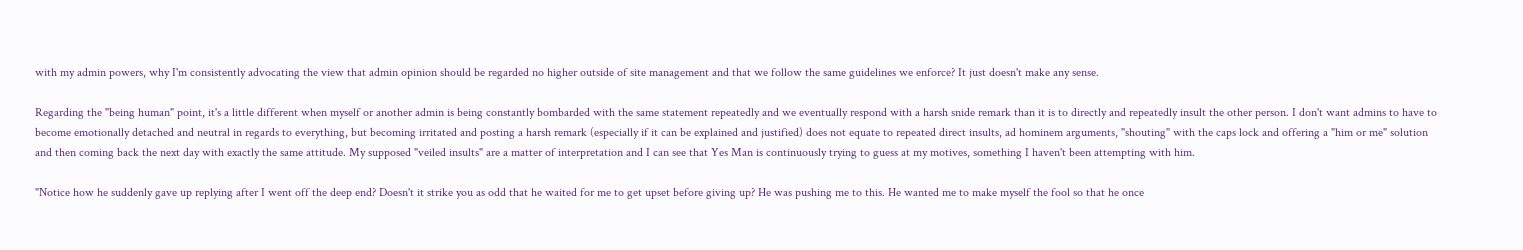with my admin powers, why I'm consistently advocating the view that admin opinion should be regarded no higher outside of site management and that we follow the same guidelines we enforce? It just doesn't make any sense.

Regarding the "being human" point, it's a little different when myself or another admin is being constantly bombarded with the same statement repeatedly and we eventually respond with a harsh snide remark than it is to directly and repeatedly insult the other person. I don't want admins to have to become emotionally detached and neutral in regards to everything, but becoming irritated and posting a harsh remark (especially if it can be explained and justified) does not equate to repeated direct insults, ad hominem arguments, "shouting" with the caps lock and offering a "him or me" solution and then coming back the next day with exactly the same attitude. My supposed "veiled insults" are a matter of interpretation and I can see that Yes Man is continuously trying to guess at my motives, something I haven't been attempting with him.

"Notice how he suddenly gave up replying after I went off the deep end? Doesn't it strike you as odd that he waited for me to get upset before giving up? He was pushing me to this. He wanted me to make myself the fool so that he once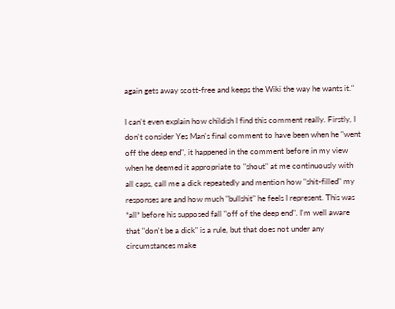again gets away scott-free and keeps the Wiki the way he wants it."

I can't even explain how childish I find this comment really. Firstly, I don't consider Yes Man's final comment to have been when he "went off the deep end", it happened in the comment before in my view when he deemed it appropriate to "shout" at me continuously with all caps, call me a dick repeatedly and mention how "shit-filled" my responses are and how much "bullshit" he feels I represent. This was *all* before his supposed fall "off of the deep end". I'm well aware that "don't be a dick" is a rule, but that does not under any circumstances make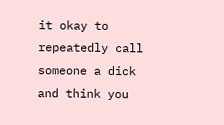it okay to repeatedly call someone a dick and think you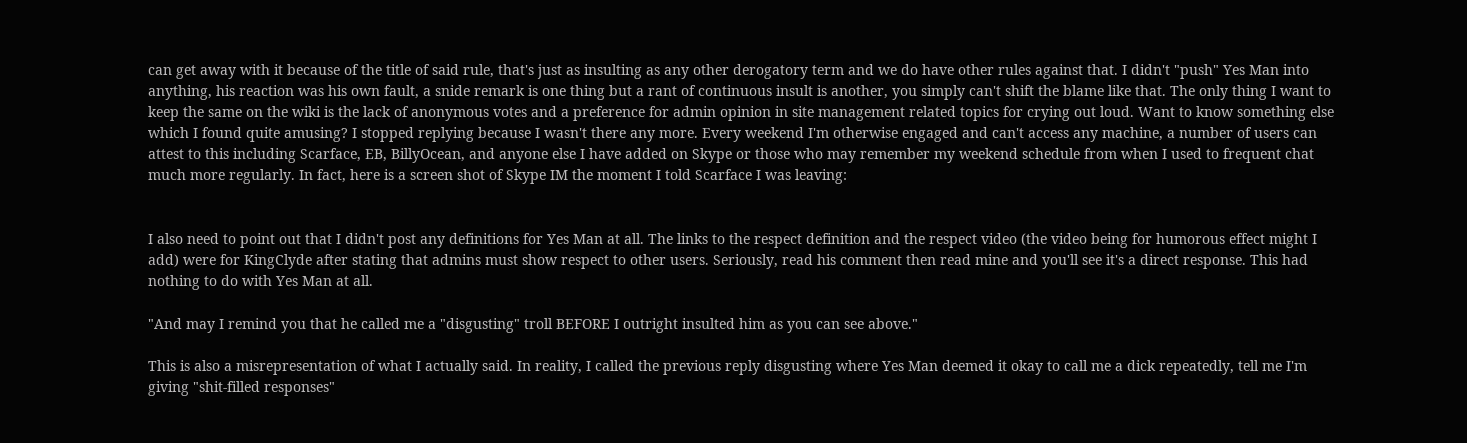can get away with it because of the title of said rule, that's just as insulting as any other derogatory term and we do have other rules against that. I didn't "push" Yes Man into anything, his reaction was his own fault, a snide remark is one thing but a rant of continuous insult is another, you simply can't shift the blame like that. The only thing I want to keep the same on the wiki is the lack of anonymous votes and a preference for admin opinion in site management related topics for crying out loud. Want to know something else which I found quite amusing? I stopped replying because I wasn't there any more. Every weekend I'm otherwise engaged and can't access any machine, a number of users can attest to this including Scarface, EB, BillyOcean, and anyone else I have added on Skype or those who may remember my weekend schedule from when I used to frequent chat much more regularly. In fact, here is a screen shot of Skype IM the moment I told Scarface I was leaving:


I also need to point out that I didn't post any definitions for Yes Man at all. The links to the respect definition and the respect video (the video being for humorous effect might I add) were for KingClyde after stating that admins must show respect to other users. Seriously, read his comment then read mine and you'll see it's a direct response. This had nothing to do with Yes Man at all.

"And may I remind you that he called me a "disgusting" troll BEFORE I outright insulted him as you can see above."

This is also a misrepresentation of what I actually said. In reality, I called the previous reply disgusting where Yes Man deemed it okay to call me a dick repeatedly, tell me I'm giving "shit-filled responses"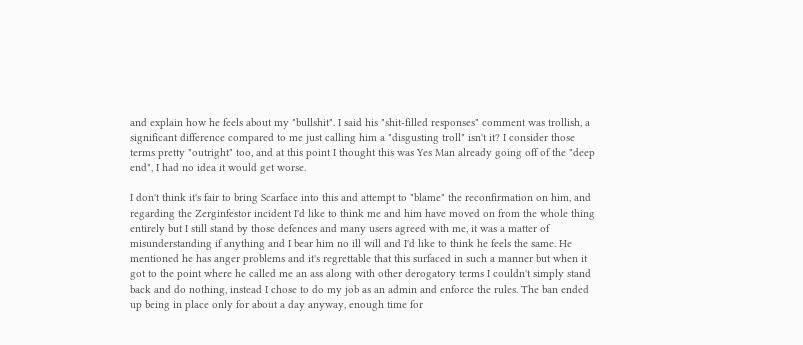and explain how he feels about my "bullshit". I said his "shit-filled responses" comment was trollish, a significant difference compared to me just calling him a "disgusting troll" isn't it? I consider those terms pretty "outright" too, and at this point I thought this was Yes Man already going off of the "deep end", I had no idea it would get worse.

I don't think it's fair to bring Scarface into this and attempt to "blame" the reconfirmation on him, and regarding the Zerginfestor incident I'd like to think me and him have moved on from the whole thing entirely but I still stand by those defences and many users agreed with me, it was a matter of misunderstanding if anything and I bear him no ill will and I'd like to think he feels the same. He mentioned he has anger problems and it's regrettable that this surfaced in such a manner but when it got to the point where he called me an ass along with other derogatory terms I couldn't simply stand back and do nothing, instead I chose to do my job as an admin and enforce the rules. The ban ended up being in place only for about a day anyway, enough time for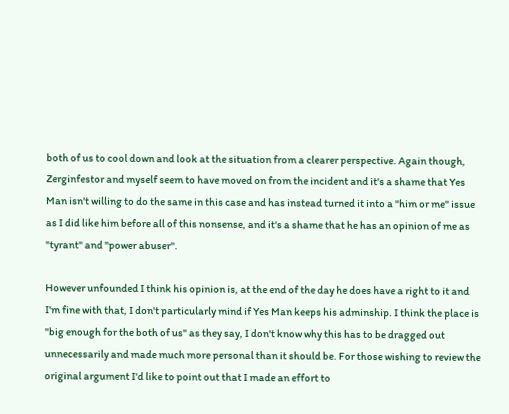both of us to cool down and look at the situation from a clearer perspective. Again though, Zerginfestor and myself seem to have moved on from the incident and it's a shame that Yes Man isn't willing to do the same in this case and has instead turned it into a "him or me" issue as I did like him before all of this nonsense, and it's a shame that he has an opinion of me as "tyrant" and "power abuser".

However unfounded I think his opinion is, at the end of the day he does have a right to it and I'm fine with that, I don't particularly mind if Yes Man keeps his adminship. I think the place is "big enough for the both of us" as they say, I don't know why this has to be dragged out unnecessarily and made much more personal than it should be. For those wishing to review the original argument I'd like to point out that I made an effort to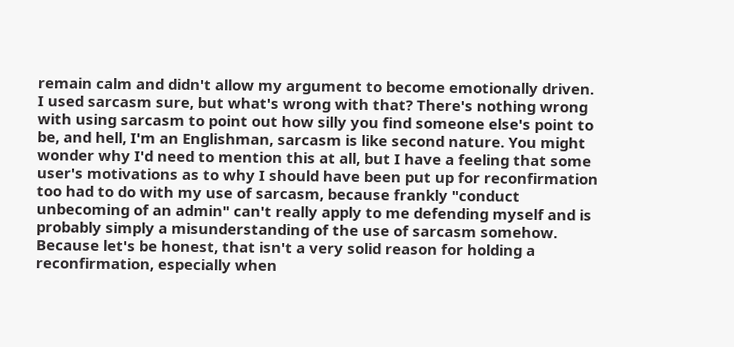remain calm and didn't allow my argument to become emotionally driven. I used sarcasm sure, but what's wrong with that? There's nothing wrong with using sarcasm to point out how silly you find someone else's point to be, and hell, I'm an Englishman, sarcasm is like second nature. You might wonder why I'd need to mention this at all, but I have a feeling that some user's motivations as to why I should have been put up for reconfirmation too had to do with my use of sarcasm, because frankly "conduct unbecoming of an admin" can't really apply to me defending myself and is probably simply a misunderstanding of the use of sarcasm somehow. Because let's be honest, that isn't a very solid reason for holding a reconfirmation, especially when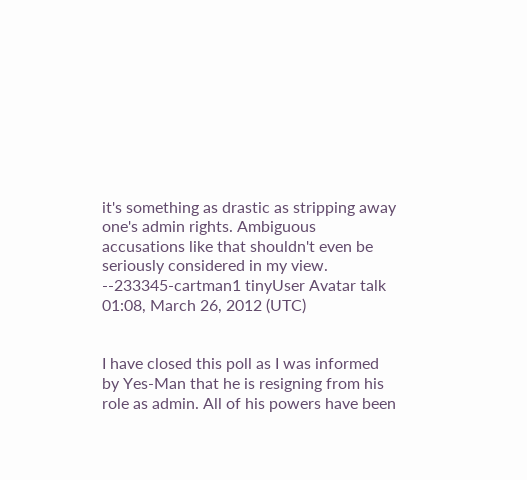it's something as drastic as stripping away one's admin rights. Ambiguous accusations like that shouldn't even be seriously considered in my view. --233345-cartman1 tinyUser Avatar talk 01:08, March 26, 2012 (UTC)


I have closed this poll as I was informed by Yes-Man that he is resigning from his role as admin. All of his powers have been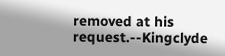removed at his request.--Kingclyde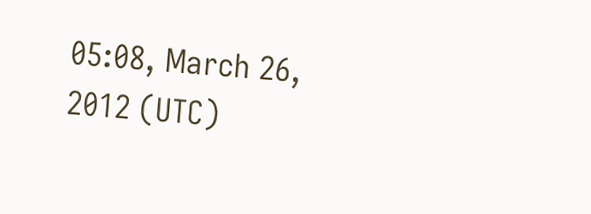05:08, March 26, 2012 (UTC)